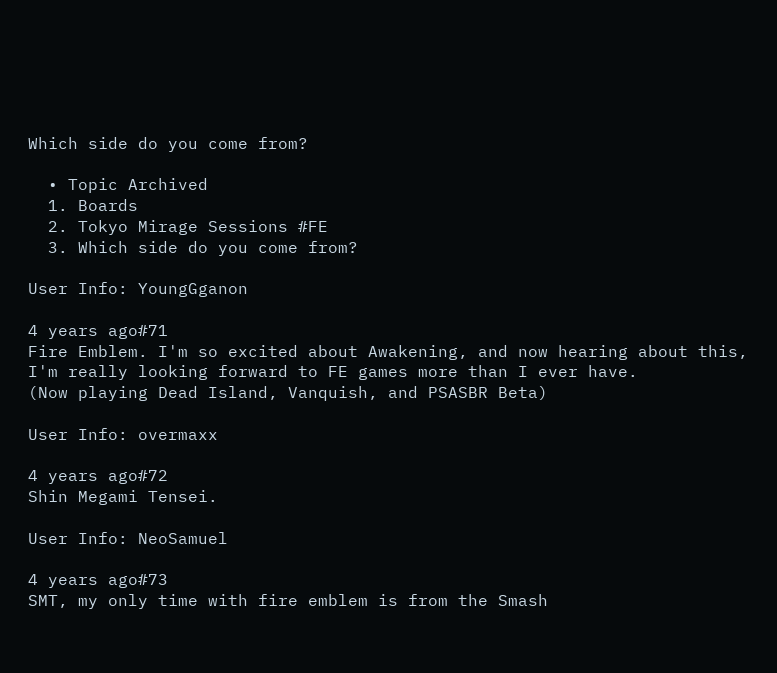Which side do you come from?

  • Topic Archived
  1. Boards
  2. Tokyo Mirage Sessions #FE
  3. Which side do you come from?

User Info: YoungGganon

4 years ago#71
Fire Emblem. I'm so excited about Awakening, and now hearing about this, I'm really looking forward to FE games more than I ever have.
(Now playing Dead Island, Vanquish, and PSASBR Beta)

User Info: overmaxx

4 years ago#72
Shin Megami Tensei.

User Info: NeoSamuel

4 years ago#73
SMT, my only time with fire emblem is from the Smash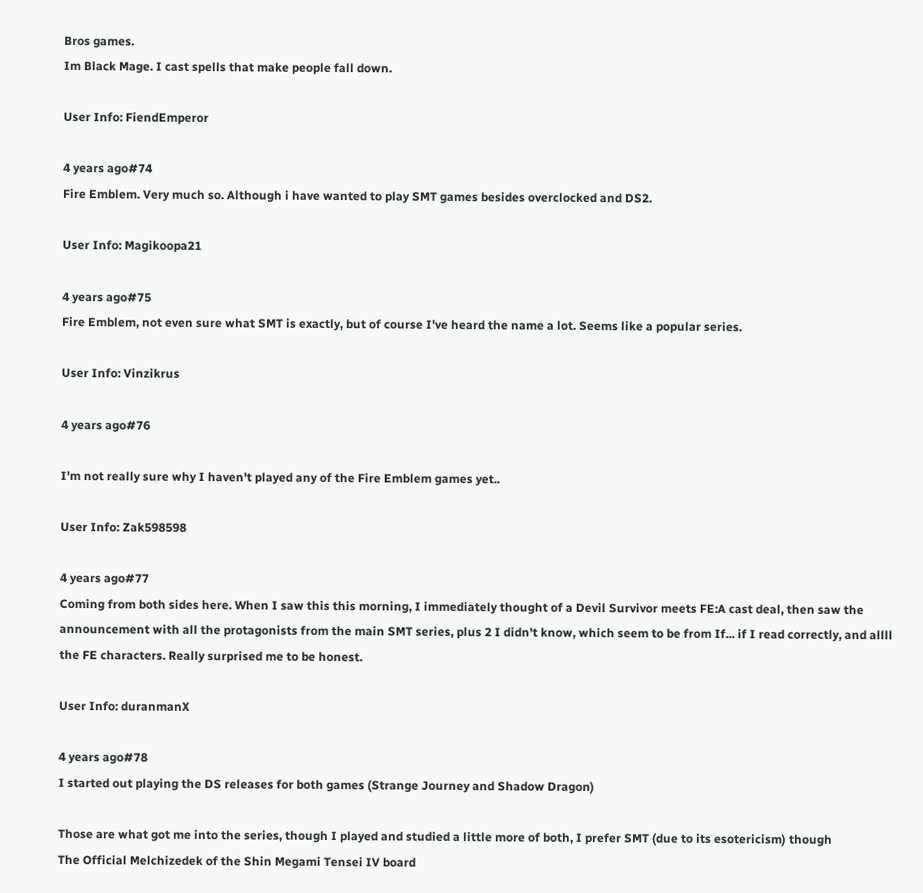Bros games.
Im Black Mage. I cast spells that make people fall down.

User Info: FiendEmperor

4 years ago#74
Fire Emblem. Very much so. Although i have wanted to play SMT games besides overclocked and DS2.

User Info: Magikoopa21

4 years ago#75
Fire Emblem, not even sure what SMT is exactly, but of course I've heard the name a lot. Seems like a popular series.

User Info: Vinzikrus

4 years ago#76

I'm not really sure why I haven't played any of the Fire Emblem games yet..

User Info: Zak598598

4 years ago#77
Coming from both sides here. When I saw this this morning, I immediately thought of a Devil Survivor meets FE:A cast deal, then saw the announcement with all the protagonists from the main SMT series, plus 2 I didn't know, which seem to be from If... if I read correctly, and allll the FE characters. Really surprised me to be honest.

User Info: duranmanX

4 years ago#78
I started out playing the DS releases for both games (Strange Journey and Shadow Dragon)

Those are what got me into the series, though I played and studied a little more of both, I prefer SMT (due to its esotericism) though
The Official Melchizedek of the Shin Megami Tensei IV board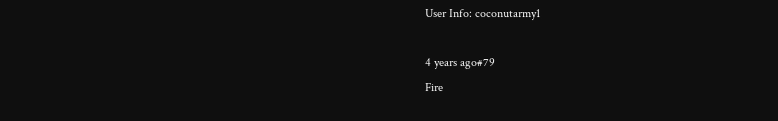User Info: coconutarmy1

4 years ago#79
Fire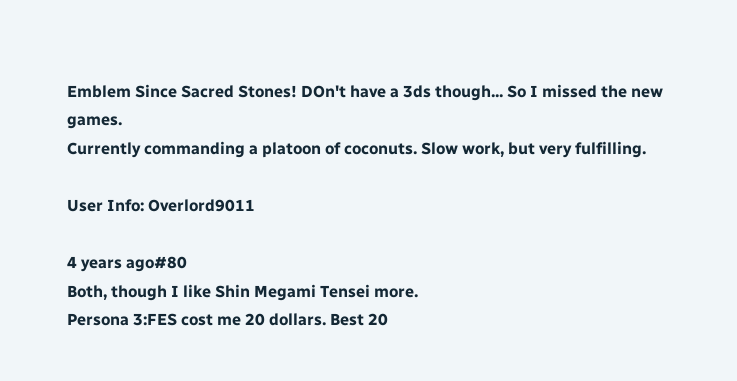Emblem Since Sacred Stones! DOn't have a 3ds though... So I missed the new games.
Currently commanding a platoon of coconuts. Slow work, but very fulfilling.

User Info: Overlord9011

4 years ago#80
Both, though I like Shin Megami Tensei more.
Persona 3:FES cost me 20 dollars. Best 20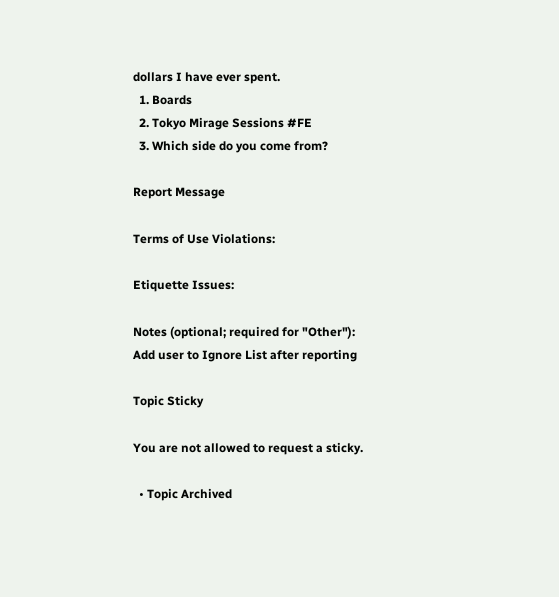dollars I have ever spent.
  1. Boards
  2. Tokyo Mirage Sessions #FE
  3. Which side do you come from?

Report Message

Terms of Use Violations:

Etiquette Issues:

Notes (optional; required for "Other"):
Add user to Ignore List after reporting

Topic Sticky

You are not allowed to request a sticky.

  • Topic Archived